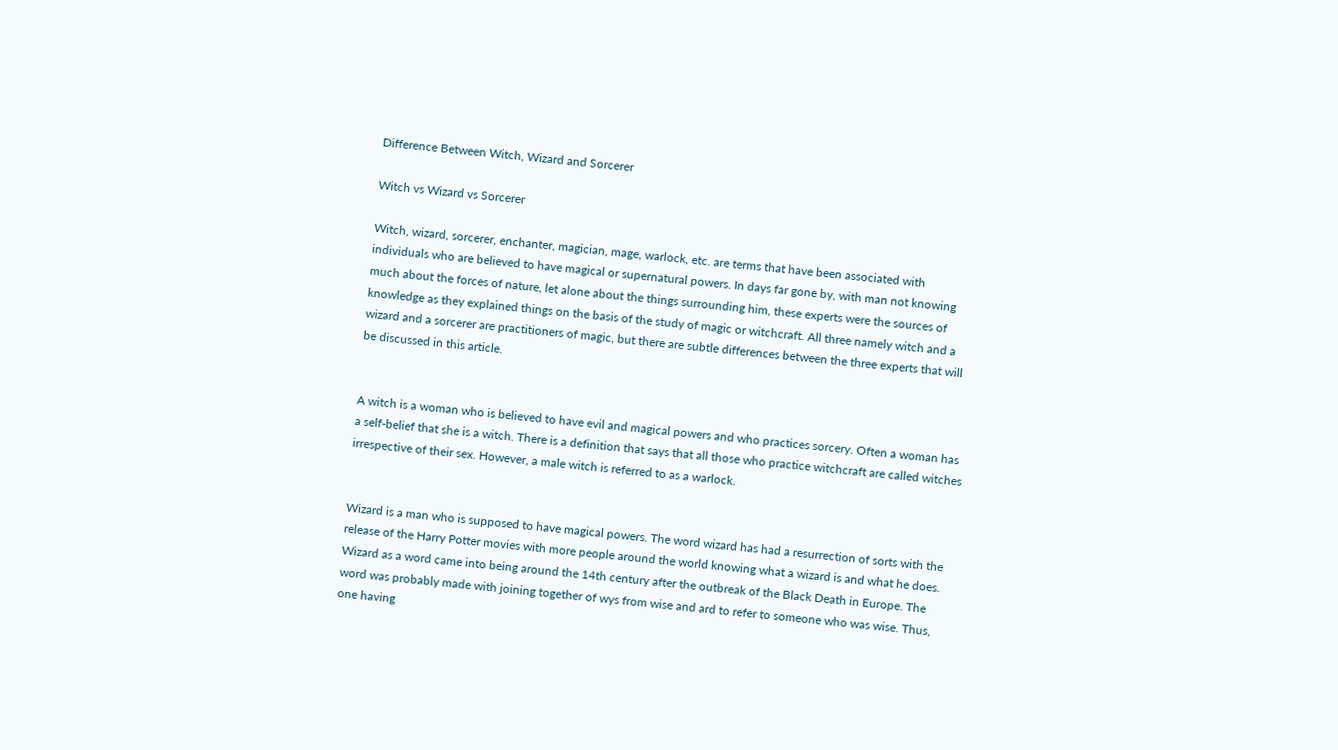Difference Between Witch, Wizard and Sorcerer

Witch vs Wizard vs Sorcerer

Witch, wizard, sorcerer, enchanter, magician, mage, warlock, etc. are terms that have been associated with individuals who are believed to have magical or supernatural powers. In days far gone by, with man not knowing much about the forces of nature, let alone about the things surrounding him, these experts were the sources of knowledge as they explained things on the basis of the study of magic or witchcraft. All three namely witch and a wizard and a sorcerer are practitioners of magic, but there are subtle differences between the three experts that will be discussed in this article.


A witch is a woman who is believed to have evil and magical powers and who practices sorcery. Often a woman has a self-belief that she is a witch. There is a definition that says that all those who practice witchcraft are called witches irrespective of their sex. However, a male witch is referred to as a warlock.


Wizard is a man who is supposed to have magical powers. The word wizard has had a resurrection of sorts with the release of the Harry Potter movies with more people around the world knowing what a wizard is and what he does. Wizard as a word came into being around the 14th century after the outbreak of the Black Death in Europe. The word was probably made with joining together of wys from wise and ard to refer to someone who was wise. Thus, one having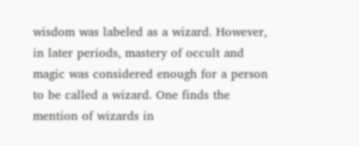wisdom was labeled as a wizard. However, in later periods, mastery of occult and magic was considered enough for a person to be called a wizard. One finds the mention of wizards in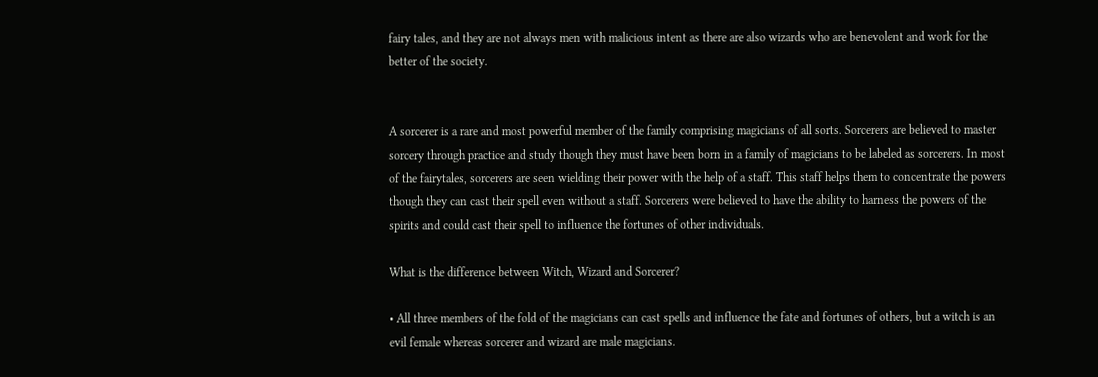fairy tales, and they are not always men with malicious intent as there are also wizards who are benevolent and work for the better of the society.


A sorcerer is a rare and most powerful member of the family comprising magicians of all sorts. Sorcerers are believed to master sorcery through practice and study though they must have been born in a family of magicians to be labeled as sorcerers. In most of the fairytales, sorcerers are seen wielding their power with the help of a staff. This staff helps them to concentrate the powers though they can cast their spell even without a staff. Sorcerers were believed to have the ability to harness the powers of the spirits and could cast their spell to influence the fortunes of other individuals.

What is the difference between Witch, Wizard and Sorcerer?

• All three members of the fold of the magicians can cast spells and influence the fate and fortunes of others, but a witch is an evil female whereas sorcerer and wizard are male magicians.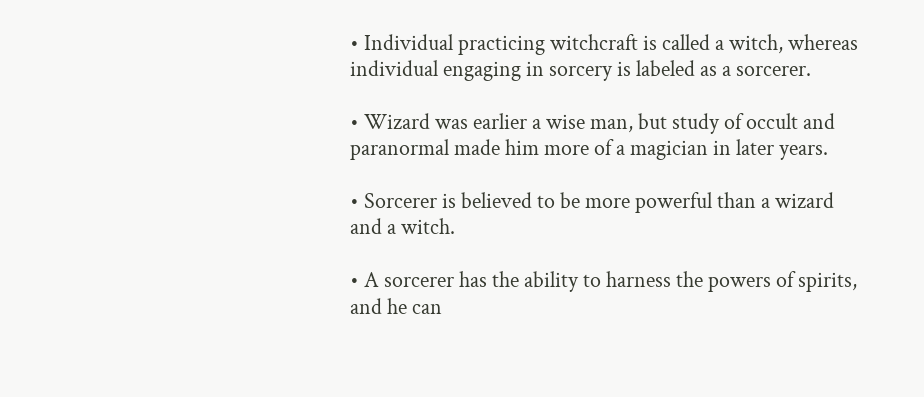• Individual practicing witchcraft is called a witch, whereas individual engaging in sorcery is labeled as a sorcerer.

• Wizard was earlier a wise man, but study of occult and paranormal made him more of a magician in later years.

• Sorcerer is believed to be more powerful than a wizard and a witch.

• A sorcerer has the ability to harness the powers of spirits, and he can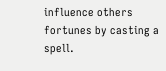influence others fortunes by casting a spell.